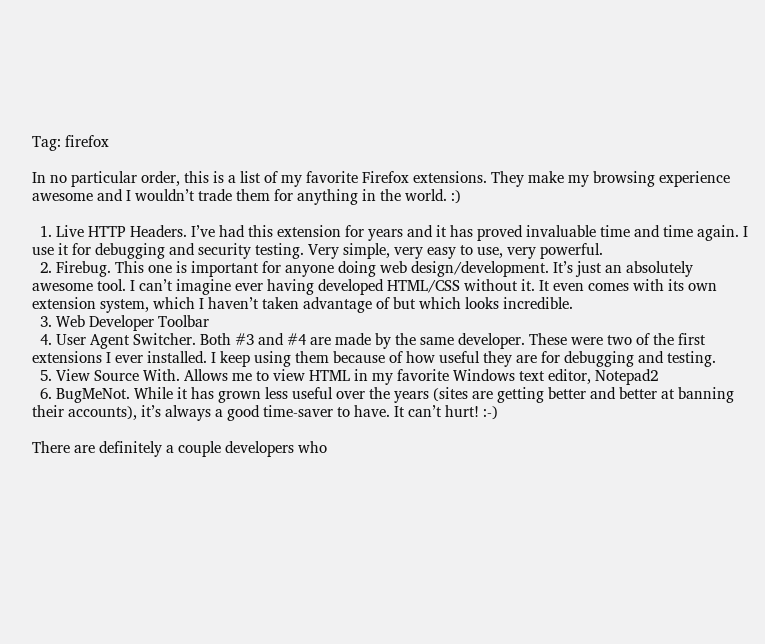Tag: firefox

In no particular order, this is a list of my favorite Firefox extensions. They make my browsing experience awesome and I wouldn’t trade them for anything in the world. :)

  1. Live HTTP Headers. I’ve had this extension for years and it has proved invaluable time and time again. I use it for debugging and security testing. Very simple, very easy to use, very powerful.
  2. Firebug. This one is important for anyone doing web design/development. It’s just an absolutely awesome tool. I can’t imagine ever having developed HTML/CSS without it. It even comes with its own extension system, which I haven’t taken advantage of but which looks incredible.
  3. Web Developer Toolbar
  4. User Agent Switcher. Both #3 and #4 are made by the same developer. These were two of the first extensions I ever installed. I keep using them because of how useful they are for debugging and testing.
  5. View Source With. Allows me to view HTML in my favorite Windows text editor, Notepad2
  6. BugMeNot. While it has grown less useful over the years (sites are getting better and better at banning their accounts), it’s always a good time-saver to have. It can’t hurt! :-)

There are definitely a couple developers who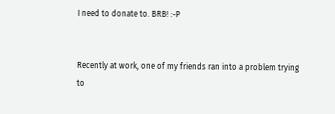I need to donate to. BRB! :-P


Recently at work, one of my friends ran into a problem trying to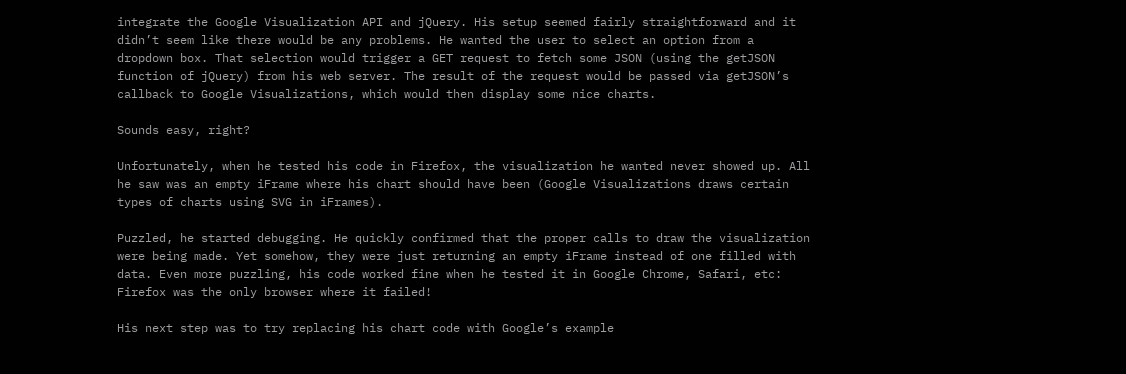integrate the Google Visualization API and jQuery. His setup seemed fairly straightforward and it didn’t seem like there would be any problems. He wanted the user to select an option from a dropdown box. That selection would trigger a GET request to fetch some JSON (using the getJSON function of jQuery) from his web server. The result of the request would be passed via getJSON’s callback to Google Visualizations, which would then display some nice charts.

Sounds easy, right?

Unfortunately, when he tested his code in Firefox, the visualization he wanted never showed up. All he saw was an empty iFrame where his chart should have been (Google Visualizations draws certain types of charts using SVG in iFrames).

Puzzled, he started debugging. He quickly confirmed that the proper calls to draw the visualization were being made. Yet somehow, they were just returning an empty iFrame instead of one filled with data. Even more puzzling, his code worked fine when he tested it in Google Chrome, Safari, etc: Firefox was the only browser where it failed!

His next step was to try replacing his chart code with Google’s example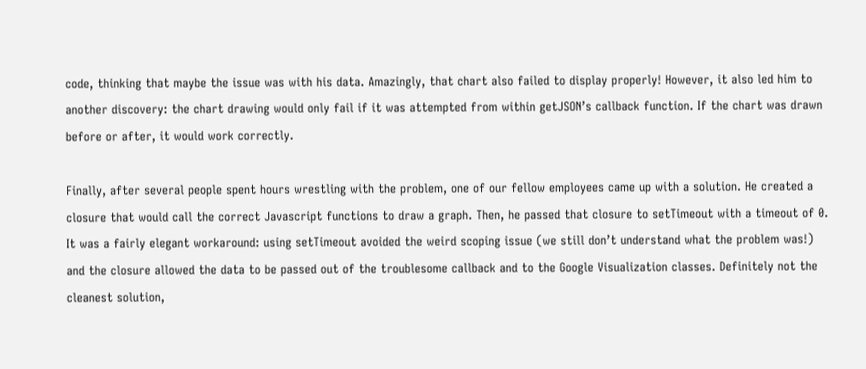code, thinking that maybe the issue was with his data. Amazingly, that chart also failed to display properly! However, it also led him to another discovery: the chart drawing would only fail if it was attempted from within getJSON’s callback function. If the chart was drawn before or after, it would work correctly.

Finally, after several people spent hours wrestling with the problem, one of our fellow employees came up with a solution. He created a closure that would call the correct Javascript functions to draw a graph. Then, he passed that closure to setTimeout with a timeout of 0. It was a fairly elegant workaround: using setTimeout avoided the weird scoping issue (we still don’t understand what the problem was!) and the closure allowed the data to be passed out of the troublesome callback and to the Google Visualization classes. Definitely not the cleanest solution,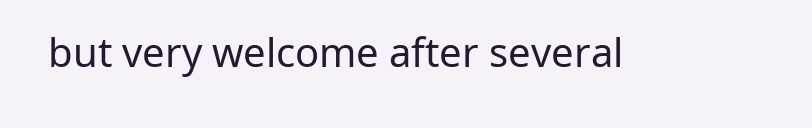but very welcome after several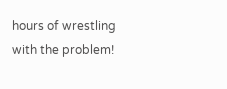hours of wrestling with the problem!